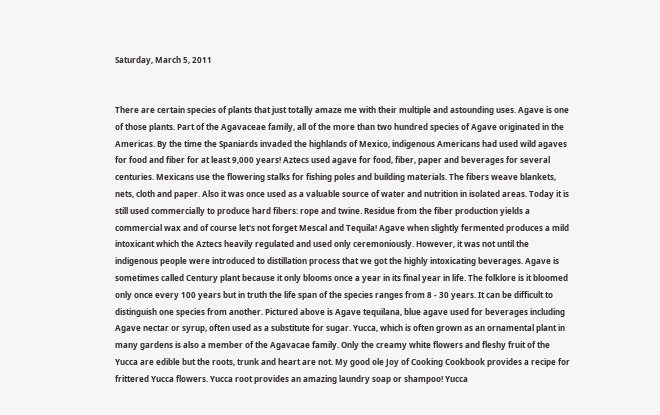Saturday, March 5, 2011


There are certain species of plants that just totally amaze me with their multiple and astounding uses. Agave is one of those plants. Part of the Agavaceae family, all of the more than two hundred species of Agave originated in the Americas. By the time the Spaniards invaded the highlands of Mexico, indigenous Americans had used wild agaves for food and fiber for at least 9,000 years! Aztecs used agave for food, fiber, paper and beverages for several centuries. Mexicans use the flowering stalks for fishing poles and building materials. The fibers weave blankets, nets, cloth and paper. Also it was once used as a valuable source of water and nutrition in isolated areas. Today it is still used commercially to produce hard fibers: rope and twine. Residue from the fiber production yields a commercial wax and of course let's not forget Mescal and Tequila! Agave when slightly fermented produces a mild intoxicant which the Aztecs heavily regulated and used only ceremoniously. However, it was not until the indigenous people were introduced to distillation process that we got the highly intoxicating beverages. Agave is sometimes called Century plant because it only blooms once a year in its final year in life. The folklore is it bloomed only once every 100 years but in truth the life span of the species ranges from 8 - 30 years. It can be difficult to distinguish one species from another. Pictured above is Agave tequilana, blue agave used for beverages including Agave nectar or syrup, often used as a substitute for sugar. Yucca, which is often grown as an ornamental plant in many gardens is also a member of the Agavacae family. Only the creamy white flowers and fleshy fruit of the Yucca are edible but the roots, trunk and heart are not. My good ole Joy of Cooking Cookbook provides a recipe for frittered Yucca flowers. Yucca root provides an amazing laundry soap or shampoo! Yucca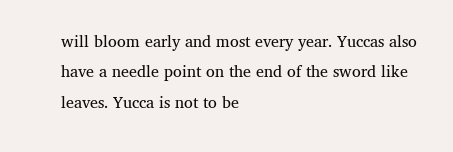will bloom early and most every year. Yuccas also have a needle point on the end of the sword like leaves. Yucca is not to be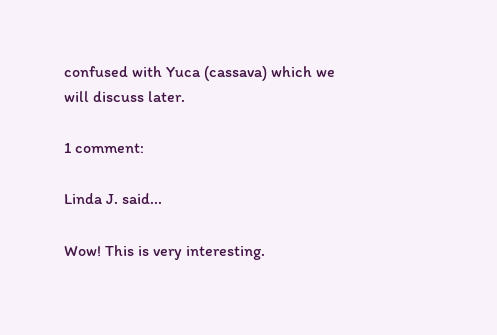confused with Yuca (cassava) which we will discuss later.

1 comment:

Linda J. said...

Wow! This is very interesting.